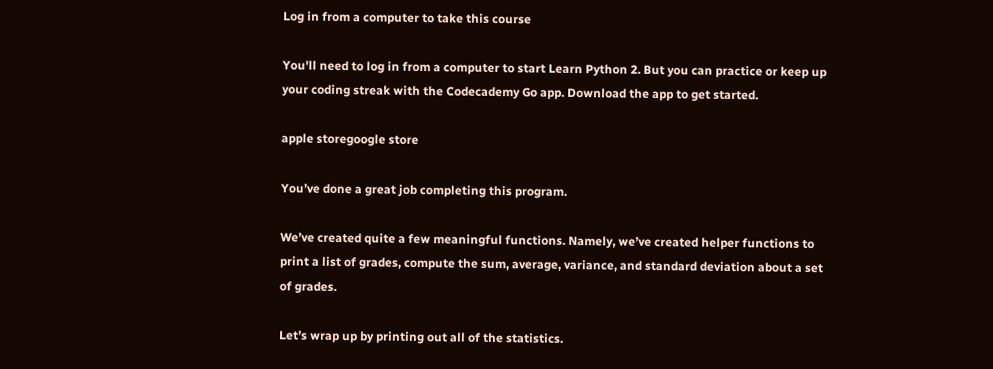Log in from a computer to take this course

You'll need to log in from a computer to start Learn Python 2. But you can practice or keep up your coding streak with the Codecademy Go app. Download the app to get started.

apple storegoogle store

You’ve done a great job completing this program.

We’ve created quite a few meaningful functions. Namely, we’ve created helper functions to print a list of grades, compute the sum, average, variance, and standard deviation about a set of grades.

Let’s wrap up by printing out all of the statistics.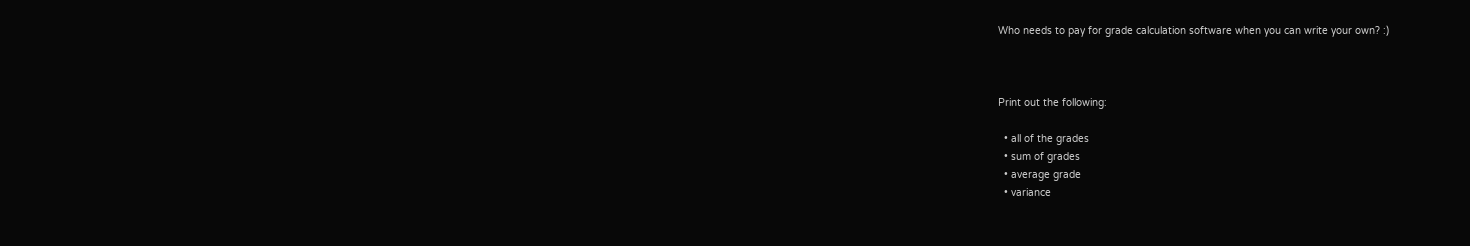Who needs to pay for grade calculation software when you can write your own? :)



Print out the following:

  • all of the grades
  • sum of grades
  • average grade
  • variance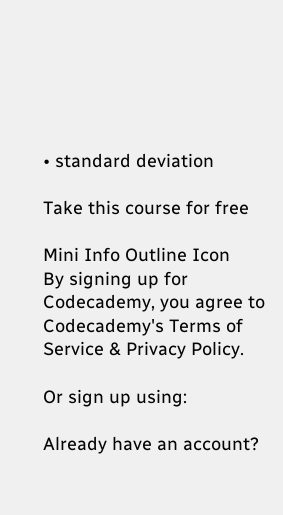• standard deviation

Take this course for free

Mini Info Outline Icon
By signing up for Codecademy, you agree to Codecademy's Terms of Service & Privacy Policy.

Or sign up using:

Already have an account?